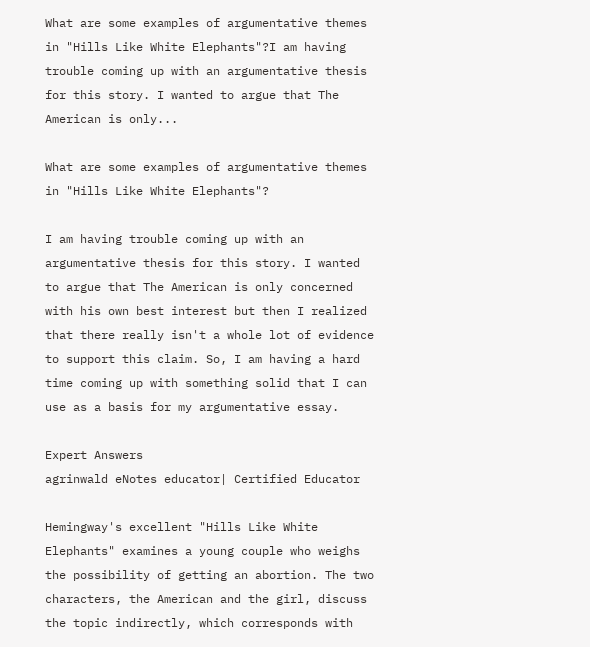What are some examples of argumentative themes in "Hills Like White Elephants"?I am having trouble coming up with an argumentative thesis for this story. I wanted to argue that The American is only...

What are some examples of argumentative themes in "Hills Like White Elephants"?

I am having trouble coming up with an argumentative thesis for this story. I wanted to argue that The American is only concerned with his own best interest but then I realized that there really isn't a whole lot of evidence to support this claim. So, I am having a hard time coming up with something solid that I can use as a basis for my argumentative essay.

Expert Answers
agrinwald eNotes educator| Certified Educator

Hemingway's excellent "Hills Like White Elephants" examines a young couple who weighs the possibility of getting an abortion. The two characters, the American and the girl, discuss the topic indirectly, which corresponds with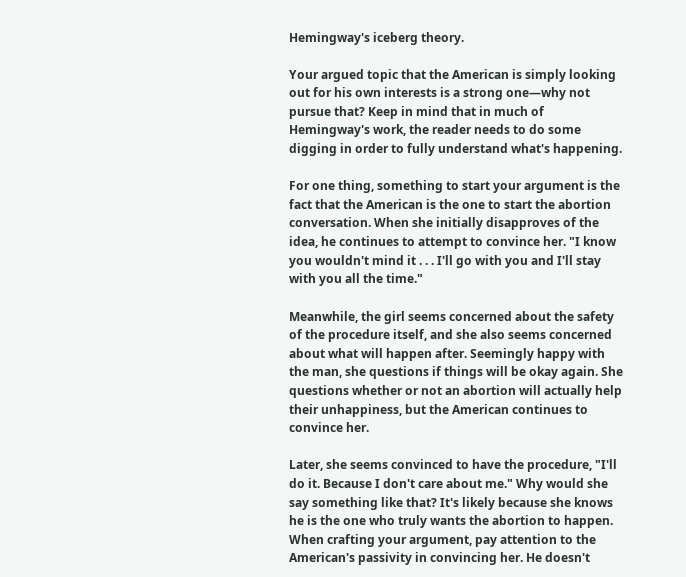Hemingway's iceberg theory.

Your argued topic that the American is simply looking out for his own interests is a strong one—why not pursue that? Keep in mind that in much of Hemingway's work, the reader needs to do some digging in order to fully understand what's happening.

For one thing, something to start your argument is the fact that the American is the one to start the abortion conversation. When she initially disapproves of the idea, he continues to attempt to convince her. "I know you wouldn't mind it . . . I'll go with you and I'll stay with you all the time."

Meanwhile, the girl seems concerned about the safety of the procedure itself, and she also seems concerned about what will happen after. Seemingly happy with the man, she questions if things will be okay again. She questions whether or not an abortion will actually help their unhappiness, but the American continues to convince her.

Later, she seems convinced to have the procedure, "I'll do it. Because I don't care about me." Why would she say something like that? It's likely because she knows he is the one who truly wants the abortion to happen. When crafting your argument, pay attention to the American's passivity in convincing her. He doesn't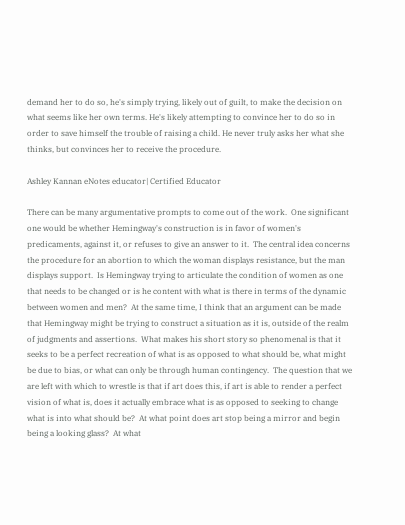demand her to do so, he's simply trying, likely out of guilt, to make the decision on what seems like her own terms. He's likely attempting to convince her to do so in order to save himself the trouble of raising a child. He never truly asks her what she thinks, but convinces her to receive the procedure.

Ashley Kannan eNotes educator| Certified Educator

There can be many argumentative prompts to come out of the work.  One significant one would be whether Hemingway's construction is in favor of women's predicaments, against it, or refuses to give an answer to it.  The central idea concerns the procedure for an abortion to which the woman displays resistance, but the man displays support.  Is Hemingway trying to articulate the condition of women as one that needs to be changed or is he content with what is there in terms of the dynamic between women and men?  At the same time, I think that an argument can be made that Hemingway might be trying to construct a situation as it is, outside of the realm of judgments and assertions.  What makes his short story so phenomenal is that it seeks to be a perfect recreation of what is as opposed to what should be, what might be due to bias, or what can only be through human contingency.  The question that we are left with which to wrestle is that if art does this, if art is able to render a perfect vision of what is, does it actually embrace what is as opposed to seeking to change what is into what should be?  At what point does art stop being a mirror and begin being a looking glass?  At what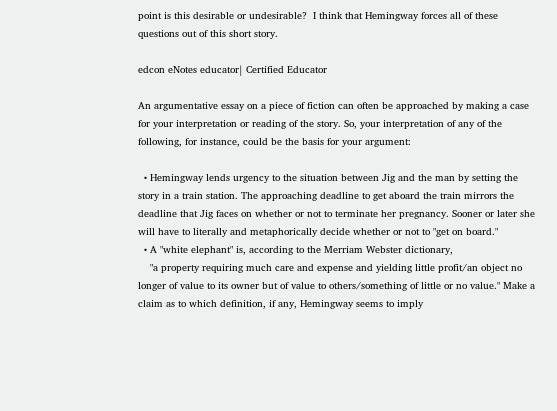point is this desirable or undesirable?  I think that Hemingway forces all of these questions out of this short story.

edcon eNotes educator| Certified Educator

An argumentative essay on a piece of fiction can often be approached by making a case for your interpretation or reading of the story. So, your interpretation of any of the following, for instance, could be the basis for your argument:

  • Hemingway lends urgency to the situation between Jig and the man by setting the story in a train station. The approaching deadline to get aboard the train mirrors the deadline that Jig faces on whether or not to terminate her pregnancy. Sooner or later she will have to literally and metaphorically decide whether or not to "get on board."
  • A "white elephant" is, according to the Merriam Webster dictionary,
    "a property requiring much care and expense and yielding little profit/an object no longer of value to its owner but of value to others/something of little or no value." Make a claim as to which definition, if any, Hemingway seems to imply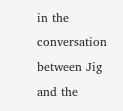in the conversation between Jig and the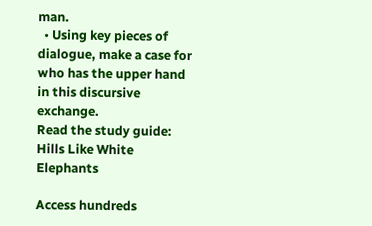man.
  • Using key pieces of dialogue, make a case for who has the upper hand in this discursive exchange.
Read the study guide:
Hills Like White Elephants

Access hundreds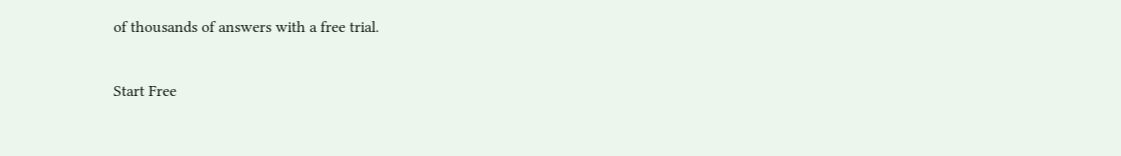of thousands of answers with a free trial.

Start Free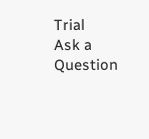Trial
Ask a Question